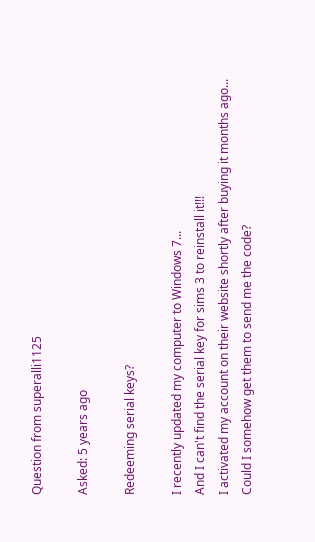Question from superalli1125

Asked: 5 years ago

Redeeming serial keys?

I recently updated my computer to Windows 7...
And I can't find the serial key for sims 3 to reinstall it!!!
I activated my account on their website shortly after buying it months ago...
Could I somehow get them to send me the code?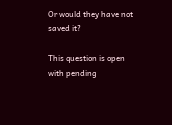Or would they have not saved it?

This question is open with pending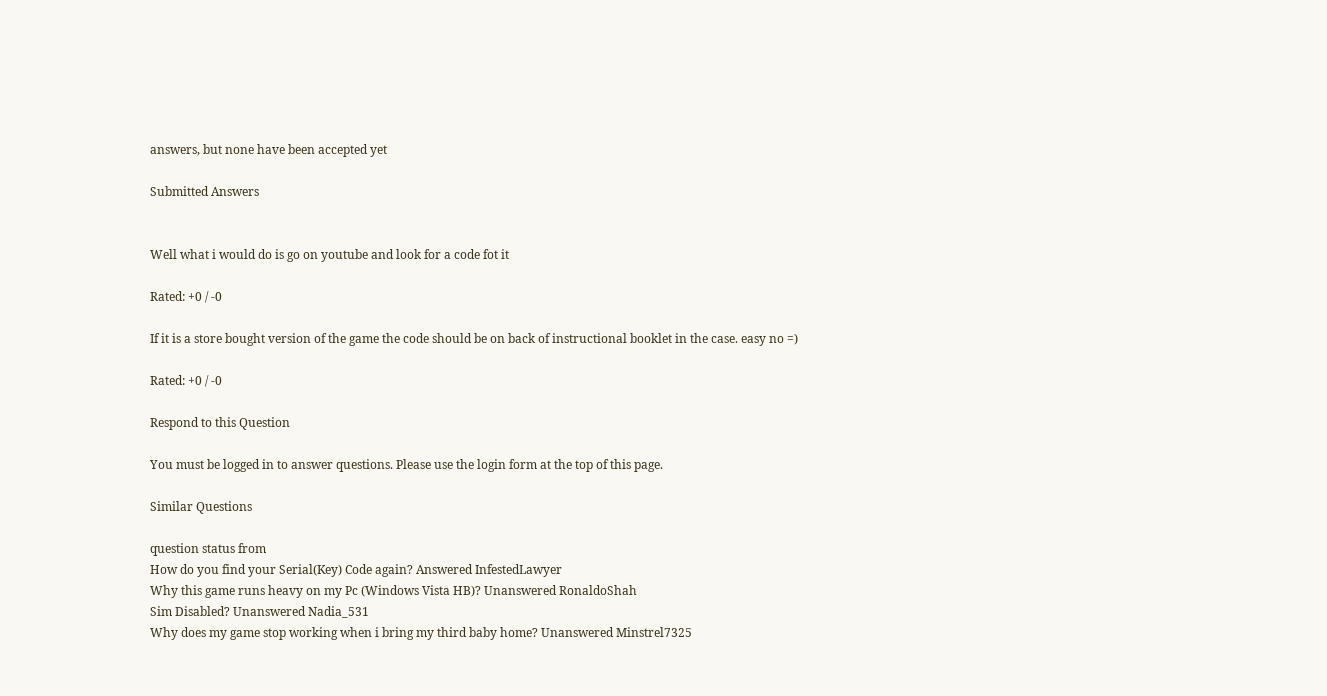answers, but none have been accepted yet

Submitted Answers


Well what i would do is go on youtube and look for a code fot it

Rated: +0 / -0

If it is a store bought version of the game the code should be on back of instructional booklet in the case. easy no =)

Rated: +0 / -0

Respond to this Question

You must be logged in to answer questions. Please use the login form at the top of this page.

Similar Questions

question status from
How do you find your Serial(Key) Code again? Answered InfestedLawyer
Why this game runs heavy on my Pc (Windows Vista HB)? Unanswered RonaldoShah
Sim Disabled? Unanswered Nadia_531
Why does my game stop working when i bring my third baby home? Unanswered Minstrel7325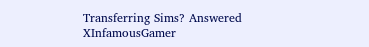Transferring Sims? Answered XInfamousGamer